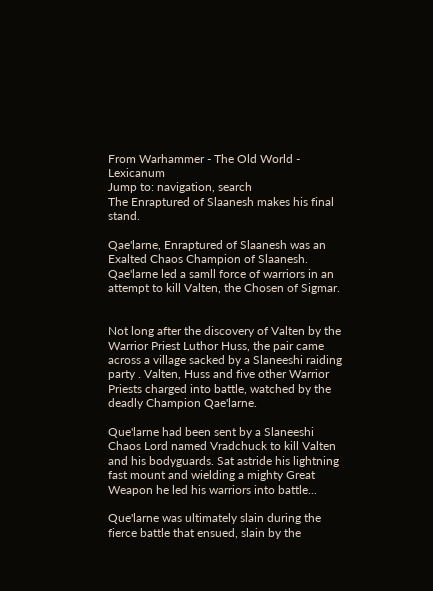From Warhammer - The Old World - Lexicanum
Jump to: navigation, search
The Enraptured of Slaanesh makes his final stand.

Qae'larne, Enraptured of Slaanesh was an Exalted Chaos Champion of Slaanesh. Qae'larne led a samll force of warriors in an attempt to kill Valten, the Chosen of Sigmar.


Not long after the discovery of Valten by the Warrior Priest Luthor Huss, the pair came across a village sacked by a Slaneeshi raiding party . Valten, Huss and five other Warrior Priests charged into battle, watched by the deadly Champion Qae'larne.

Que'larne had been sent by a Slaneeshi Chaos Lord named Vradchuck to kill Valten and his bodyguards. Sat astride his lightning fast mount and wielding a mighty Great Weapon he led his warriors into battle...

Que'larne was ultimately slain during the fierce battle that ensued, slain by the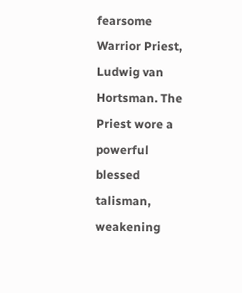fearsome Warrior Priest, Ludwig van Hortsman. The Priest wore a powerful blessed talisman, weakening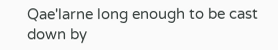Qae'larne long enough to be cast down by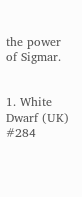the power of Sigmar.


1. White Dwarf (UK) #284